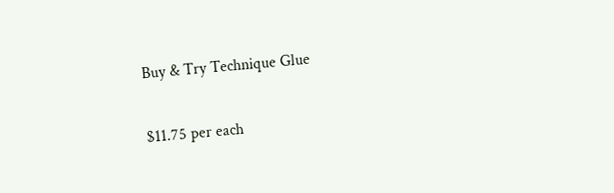Buy & Try Technique Glue

$11.75 per each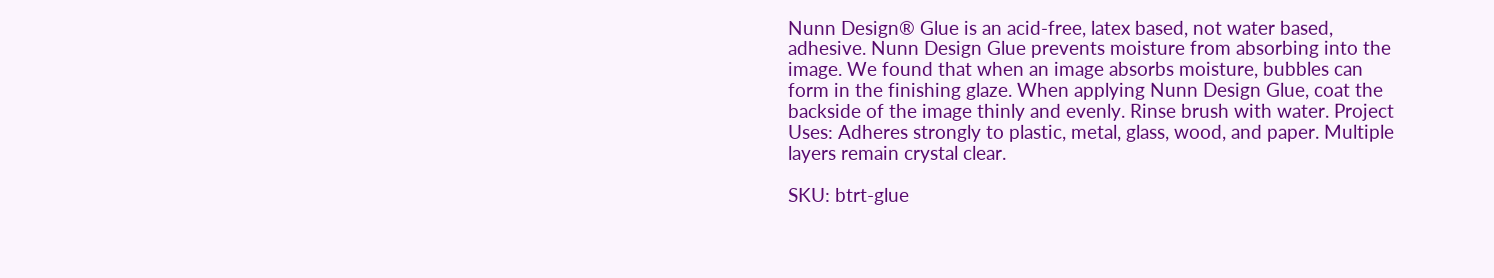Nunn Design® Glue is an acid-free, latex based, not water based, adhesive. Nunn Design Glue prevents moisture from absorbing into the image. We found that when an image absorbs moisture, bubbles can form in the finishing glaze. When applying Nunn Design Glue, coat the backside of the image thinly and evenly. Rinse brush with water. Project Uses: Adheres strongly to plastic, metal, glass, wood, and paper. Multiple layers remain crystal clear.

SKU: btrt-glue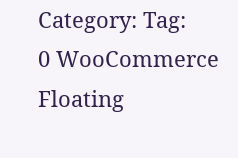Category: Tag:
0 WooCommerce Floating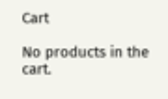Cart

No products in the cart.